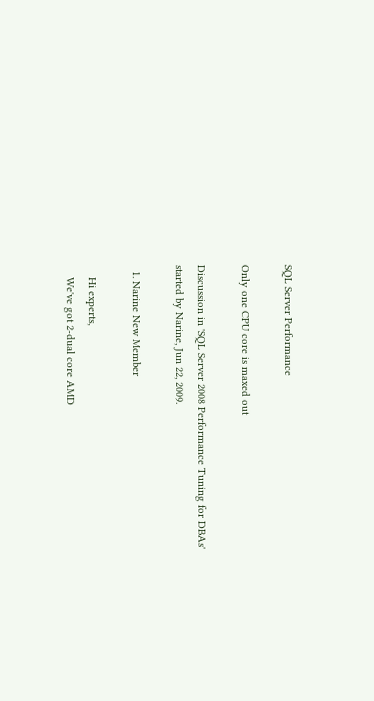SQL Server Performance

Only one CPU core is maxed out

Discussion in 'SQL Server 2008 Performance Tuning for DBAs' started by Narine, Jun 22, 2009.

  1. Narine New Member

    Hi experts,
    We've got 2-dual core AMD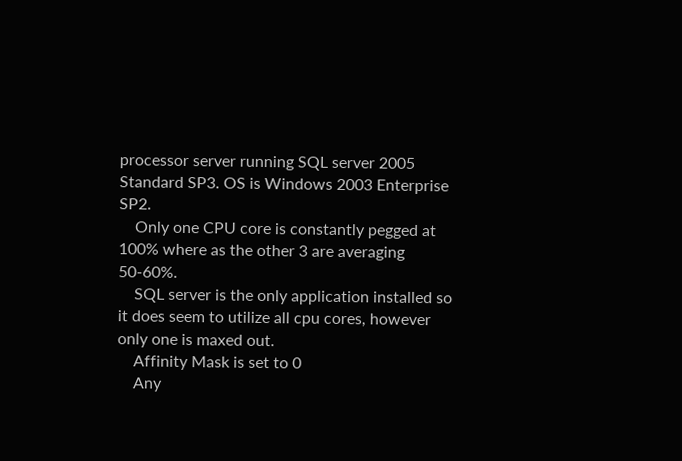processor server running SQL server 2005 Standard SP3. OS is Windows 2003 Enterprise SP2.
    Only one CPU core is constantly pegged at 100% where as the other 3 are averaging 50-60%.
    SQL server is the only application installed so it does seem to utilize all cpu cores, however only one is maxed out.
    Affinity Mask is set to 0
    Any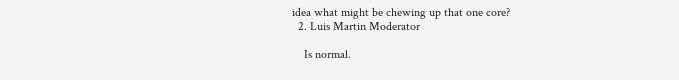idea what might be chewing up that one core?
  2. Luis Martin Moderator

    Is normal.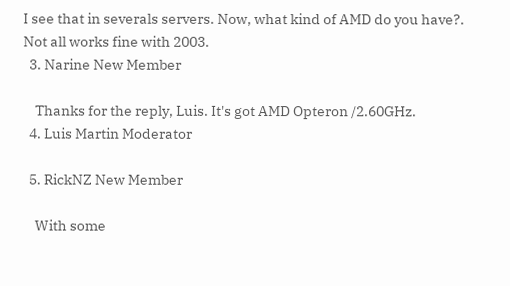I see that in severals servers. Now, what kind of AMD do you have?. Not all works fine with 2003.
  3. Narine New Member

    Thanks for the reply, Luis. It's got AMD Opteron /2.60GHz.
  4. Luis Martin Moderator

  5. RickNZ New Member

    With some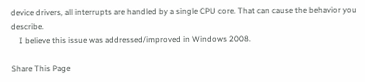device drivers, all interrupts are handled by a single CPU core. That can cause the behavior you describe.
    I believe this issue was addressed/improved in Windows 2008.

Share This Page